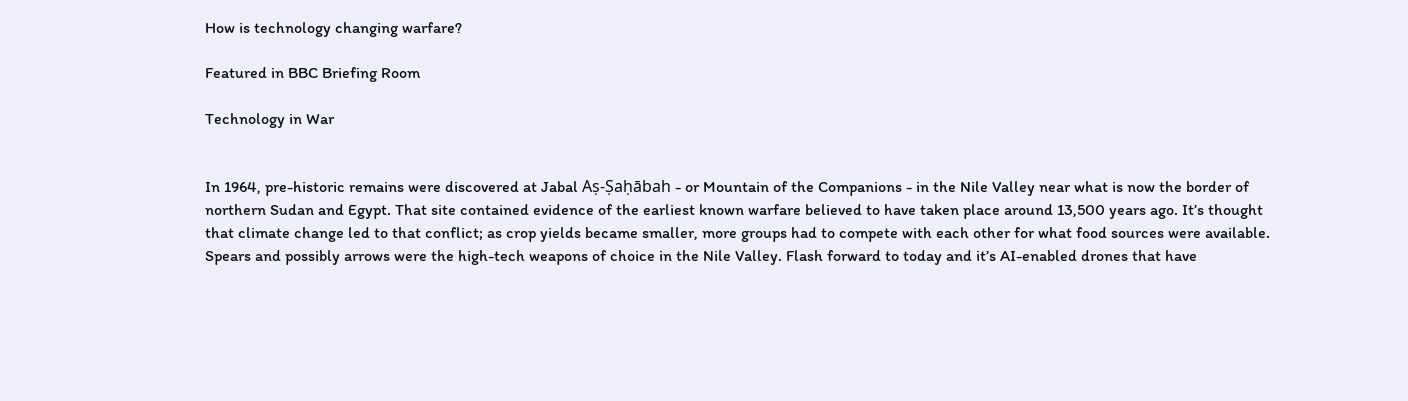How is technology changing warfare?

Featured in BBC Briefing Room

Technology in War


In 1964, pre-historic remains were discovered at Jabal Aṣ-Ṣaḥābah - or Mountain of the Companions - in the Nile Valley near what is now the border of northern Sudan and Egypt. That site contained evidence of the earliest known warfare believed to have taken place around 13,500 years ago. It’s thought that climate change led to that conflict; as crop yields became smaller, more groups had to compete with each other for what food sources were available. Spears and possibly arrows were the high-tech weapons of choice in the Nile Valley. Flash forward to today and it’s AI-enabled drones that have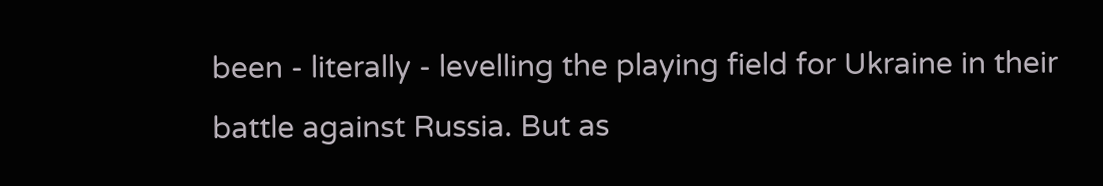been - literally - levelling the playing field for Ukraine in their battle against Russia. But as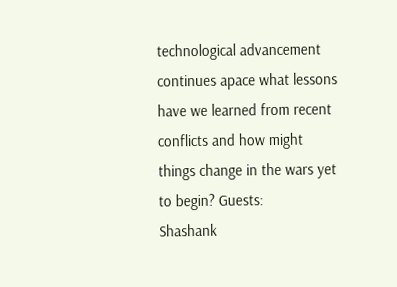technological advancement continues apace what lessons have we learned from recent conflicts and how might things change in the wars yet to begin? Guests:
Shashank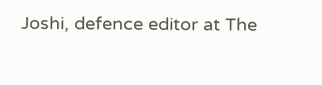Joshi, defence editor at The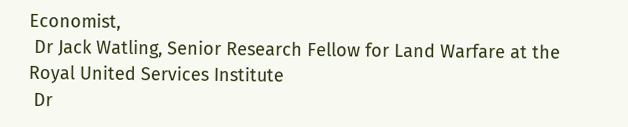Economist,
 Dr Jack Watling, Senior Research Fellow for Land Warfare at the Royal United Services Institute
 Dr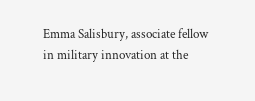Emma Salisbury, associate fellow in military innovation at the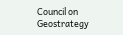Council on Geostrategy